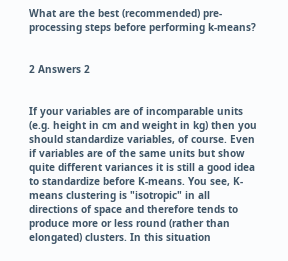What are the best (recommended) pre-processing steps before performing k-means?


2 Answers 2


If your variables are of incomparable units (e.g. height in cm and weight in kg) then you should standardize variables, of course. Even if variables are of the same units but show quite different variances it is still a good idea to standardize before K-means. You see, K-means clustering is "isotropic" in all directions of space and therefore tends to produce more or less round (rather than elongated) clusters. In this situation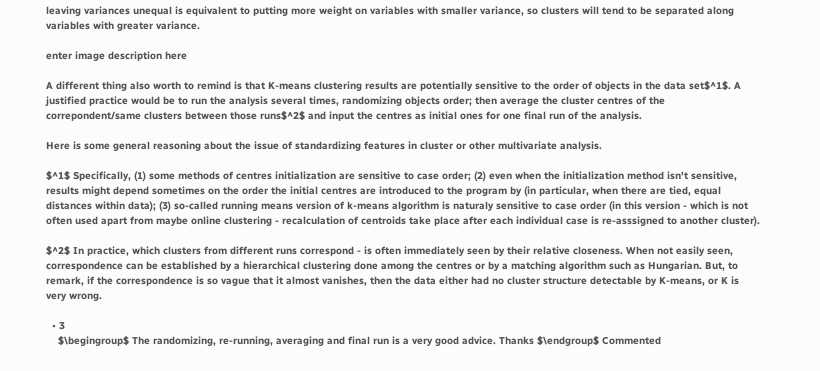leaving variances unequal is equivalent to putting more weight on variables with smaller variance, so clusters will tend to be separated along variables with greater variance.

enter image description here

A different thing also worth to remind is that K-means clustering results are potentially sensitive to the order of objects in the data set$^1$. A justified practice would be to run the analysis several times, randomizing objects order; then average the cluster centres of the correpondent/same clusters between those runs$^2$ and input the centres as initial ones for one final run of the analysis.

Here is some general reasoning about the issue of standardizing features in cluster or other multivariate analysis.

$^1$ Specifically, (1) some methods of centres initialization are sensitive to case order; (2) even when the initialization method isn't sensitive, results might depend sometimes on the order the initial centres are introduced to the program by (in particular, when there are tied, equal distances within data); (3) so-called running means version of k-means algorithm is naturaly sensitive to case order (in this version - which is not often used apart from maybe online clustering - recalculation of centroids take place after each individual case is re-asssigned to another cluster).

$^2$ In practice, which clusters from different runs correspond - is often immediately seen by their relative closeness. When not easily seen, correspondence can be established by a hierarchical clustering done among the centres or by a matching algorithm such as Hungarian. But, to remark, if the correspondence is so vague that it almost vanishes, then the data either had no cluster structure detectable by K-means, or K is very wrong.

  • 3
    $\begingroup$ The randomizing, re-running, averaging and final run is a very good advice. Thanks $\endgroup$ Commented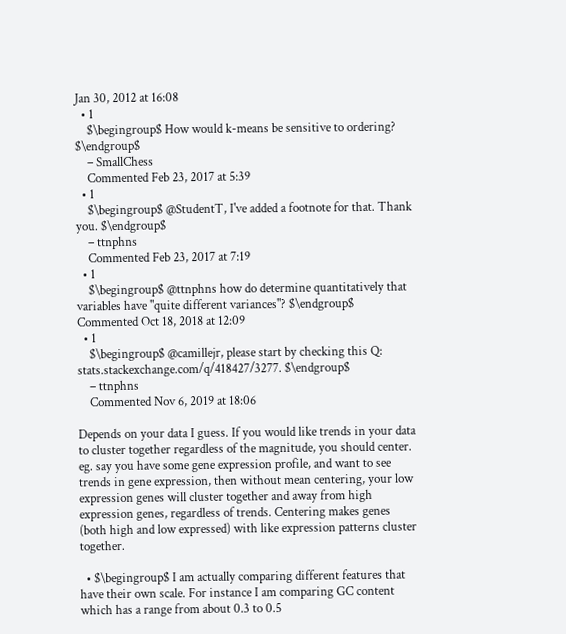Jan 30, 2012 at 16:08
  • 1
    $\begingroup$ How would k-means be sensitive to ordering? $\endgroup$
    – SmallChess
    Commented Feb 23, 2017 at 5:39
  • 1
    $\begingroup$ @StudentT, I've added a footnote for that. Thank you. $\endgroup$
    – ttnphns
    Commented Feb 23, 2017 at 7:19
  • 1
    $\begingroup$ @ttnphns how do determine quantitatively that variables have "quite different variances"? $\endgroup$ Commented Oct 18, 2018 at 12:09
  • 1
    $\begingroup$ @camillejr, please start by checking this Q: stats.stackexchange.com/q/418427/3277. $\endgroup$
    – ttnphns
    Commented Nov 6, 2019 at 18:06

Depends on your data I guess. If you would like trends in your data to cluster together regardless of the magnitude, you should center. eg. say you have some gene expression profile, and want to see trends in gene expression, then without mean centering, your low expression genes will cluster together and away from high expression genes, regardless of trends. Centering makes genes (both high and low expressed) with like expression patterns cluster together.

  • $\begingroup$ I am actually comparing different features that have their own scale. For instance I am comparing GC content which has a range from about 0.3 to 0.5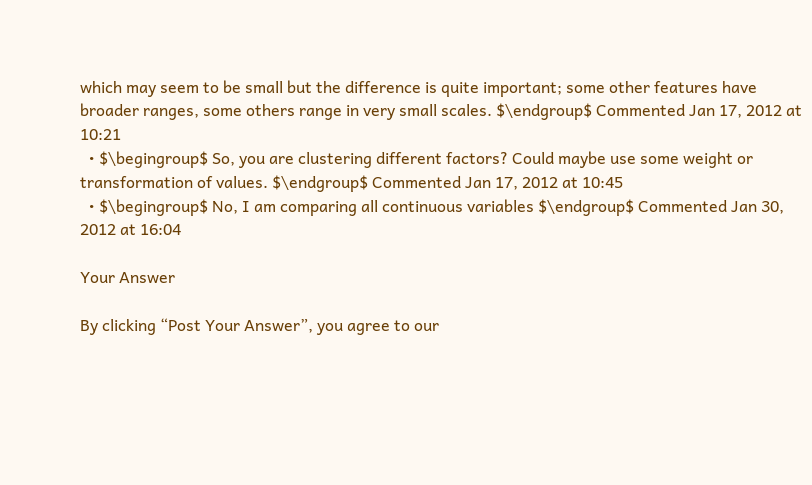which may seem to be small but the difference is quite important; some other features have broader ranges, some others range in very small scales. $\endgroup$ Commented Jan 17, 2012 at 10:21
  • $\begingroup$ So, you are clustering different factors? Could maybe use some weight or transformation of values. $\endgroup$ Commented Jan 17, 2012 at 10:45
  • $\begingroup$ No, I am comparing all continuous variables $\endgroup$ Commented Jan 30, 2012 at 16:04

Your Answer

By clicking “Post Your Answer”, you agree to our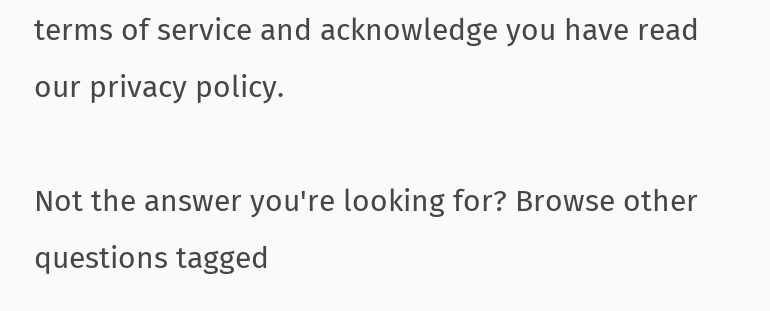terms of service and acknowledge you have read our privacy policy.

Not the answer you're looking for? Browse other questions tagged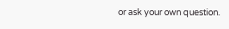or ask your own question.